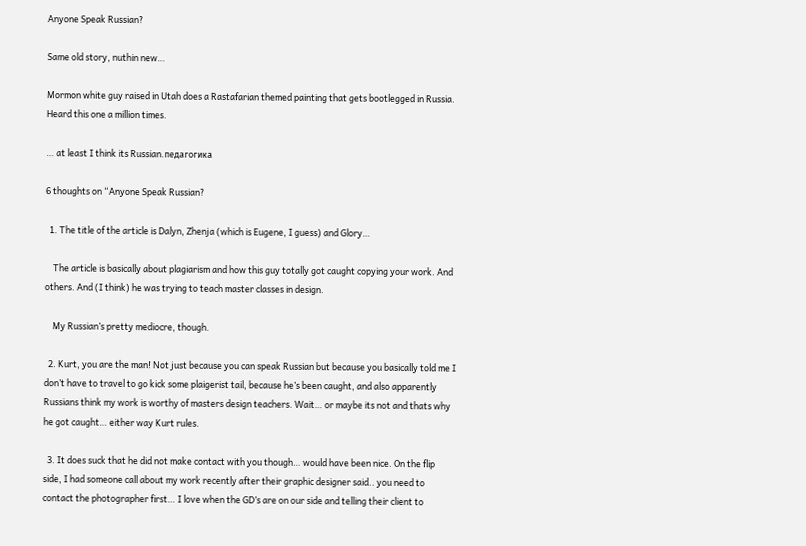Anyone Speak Russian?

Same old story, nuthin new…

Mormon white guy raised in Utah does a Rastafarian themed painting that gets bootlegged in Russia.  Heard this one a million times.

… at least I think its Russian.педагогика

6 thoughts on “Anyone Speak Russian?

  1. The title of the article is Dalyn, Zhenja (which is Eugene, I guess) and Glory…

    The article is basically about plagiarism and how this guy totally got caught copying your work. And others. And (I think) he was trying to teach master classes in design.

    My Russian’s pretty mediocre, though.

  2. Kurt, you are the man! Not just because you can speak Russian but because you basically told me I don’t have to travel to go kick some plaigerist tail, because he’s been caught, and also apparently Russians think my work is worthy of masters design teachers. Wait… or maybe its not and thats why he got caught… either way Kurt rules.

  3. It does suck that he did not make contact with you though… would have been nice. On the flip side, I had someone call about my work recently after their graphic designer said.. you need to contact the photographer first… I love when the GD’s are on our side and telling their client to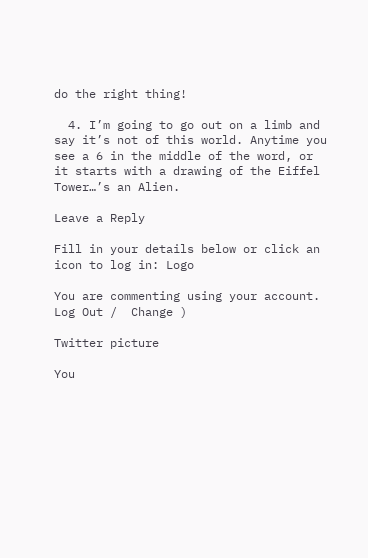do the right thing!

  4. I’m going to go out on a limb and say it’s not of this world. Anytime you see a 6 in the middle of the word, or it starts with a drawing of the Eiffel Tower…’s an Alien.

Leave a Reply

Fill in your details below or click an icon to log in: Logo

You are commenting using your account. Log Out /  Change )

Twitter picture

You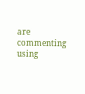are commenting using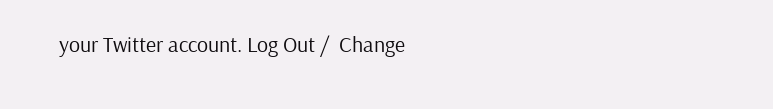your Twitter account. Log Out /  Change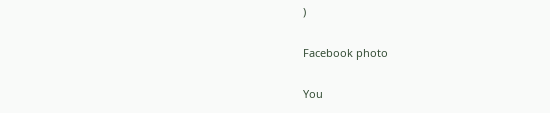)

Facebook photo

You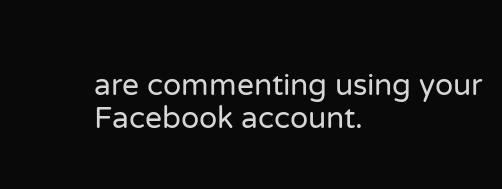are commenting using your Facebook account.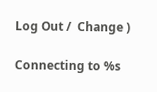Log Out /  Change )

Connecting to %s